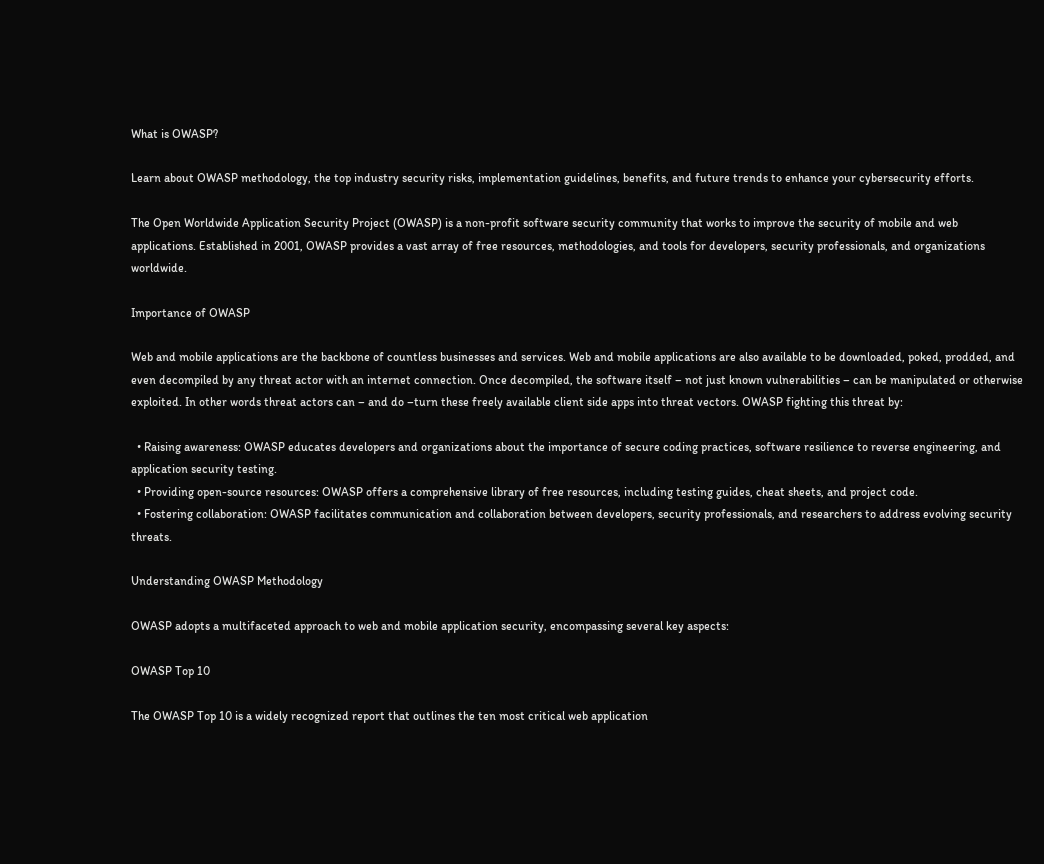What is OWASP?

Learn about OWASP methodology, the top industry security risks, implementation guidelines, benefits, and future trends to enhance your cybersecurity efforts.

The Open Worldwide Application Security Project (OWASP) is a non-profit software security community that works to improve the security of mobile and web applications. Established in 2001, OWASP provides a vast array of free resources, methodologies, and tools for developers, security professionals, and organizations worldwide.

Importance of OWASP

Web and mobile applications are the backbone of countless businesses and services. Web and mobile applications are also available to be downloaded, poked, prodded, and even decompiled by any threat actor with an internet connection. Once decompiled, the software itself – not just known vulnerabilities – can be manipulated or otherwise exploited. In other words threat actors can – and do –turn these freely available client side apps into threat vectors. OWASP fighting this threat by:

  • Raising awareness: OWASP educates developers and organizations about the importance of secure coding practices, software resilience to reverse engineering, and application security testing.
  • Providing open-source resources: OWASP offers a comprehensive library of free resources, including testing guides, cheat sheets, and project code.
  • Fostering collaboration: OWASP facilitates communication and collaboration between developers, security professionals, and researchers to address evolving security threats.

Understanding OWASP Methodology

OWASP adopts a multifaceted approach to web and mobile application security, encompassing several key aspects:

OWASP Top 10

The OWASP Top 10 is a widely recognized report that outlines the ten most critical web application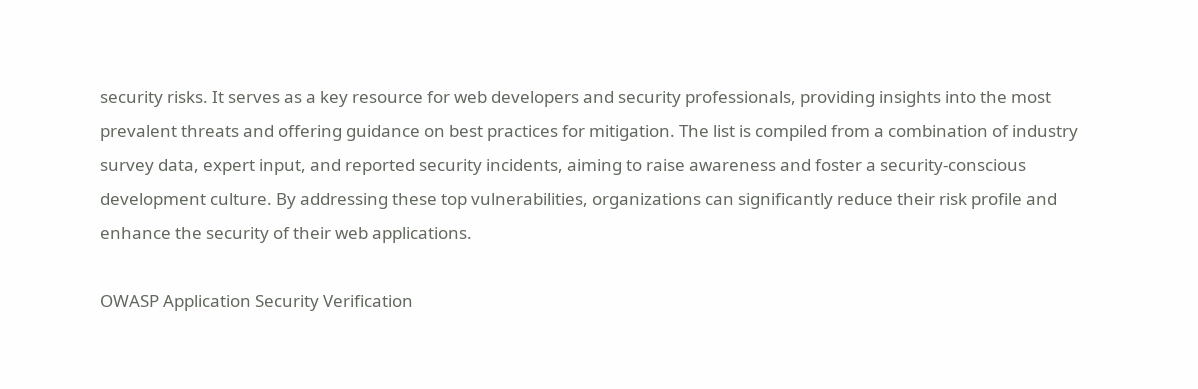security risks. It serves as a key resource for web developers and security professionals, providing insights into the most prevalent threats and offering guidance on best practices for mitigation. The list is compiled from a combination of industry survey data, expert input, and reported security incidents, aiming to raise awareness and foster a security-conscious development culture. By addressing these top vulnerabilities, organizations can significantly reduce their risk profile and enhance the security of their web applications.

OWASP Application Security Verification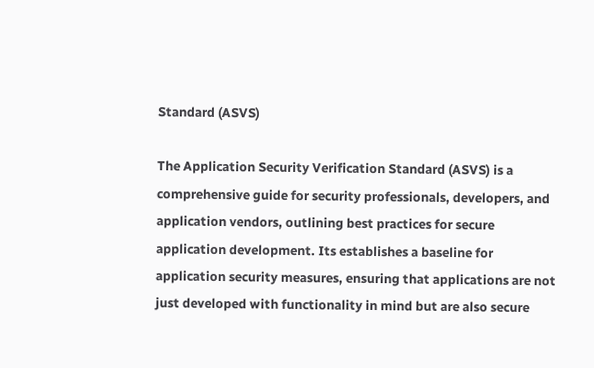Standard (ASVS)

The Application Security Verification Standard (ASVS) is a comprehensive guide for security professionals, developers, and application vendors, outlining best practices for secure application development. Its establishes a baseline for application security measures, ensuring that applications are not just developed with functionality in mind but are also secure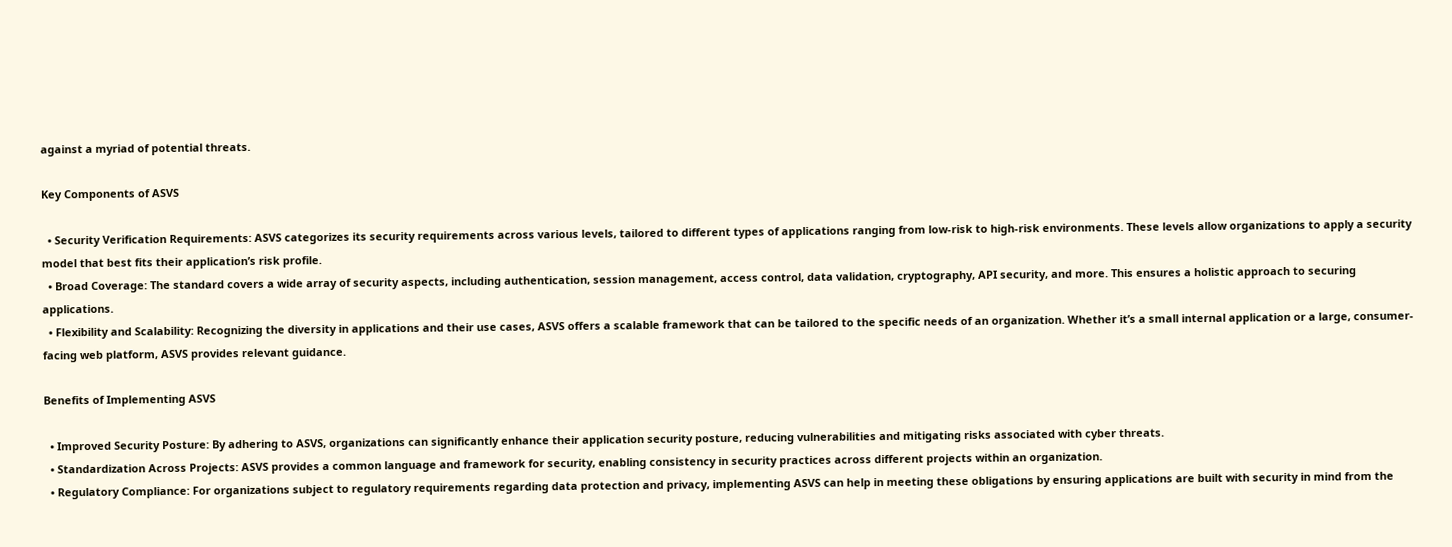against a myriad of potential threats.

Key Components of ASVS

  • Security Verification Requirements: ASVS categorizes its security requirements across various levels, tailored to different types of applications ranging from low-risk to high-risk environments. These levels allow organizations to apply a security model that best fits their application’s risk profile.
  • Broad Coverage: The standard covers a wide array of security aspects, including authentication, session management, access control, data validation, cryptography, API security, and more. This ensures a holistic approach to securing applications.
  • Flexibility and Scalability: Recognizing the diversity in applications and their use cases, ASVS offers a scalable framework that can be tailored to the specific needs of an organization. Whether it’s a small internal application or a large, consumer-facing web platform, ASVS provides relevant guidance.

Benefits of Implementing ASVS

  • Improved Security Posture: By adhering to ASVS, organizations can significantly enhance their application security posture, reducing vulnerabilities and mitigating risks associated with cyber threats.
  • Standardization Across Projects: ASVS provides a common language and framework for security, enabling consistency in security practices across different projects within an organization.
  • Regulatory Compliance: For organizations subject to regulatory requirements regarding data protection and privacy, implementing ASVS can help in meeting these obligations by ensuring applications are built with security in mind from the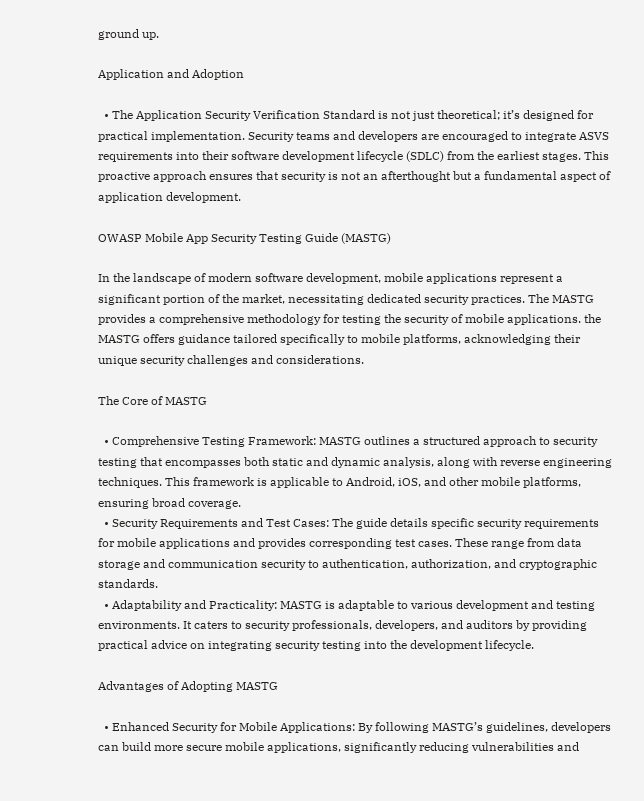ground up.

Application and Adoption

  • The Application Security Verification Standard is not just theoretical; it’s designed for practical implementation. Security teams and developers are encouraged to integrate ASVS requirements into their software development lifecycle (SDLC) from the earliest stages. This proactive approach ensures that security is not an afterthought but a fundamental aspect of application development.

OWASP Mobile App Security Testing Guide (MASTG)

In the landscape of modern software development, mobile applications represent a significant portion of the market, necessitating dedicated security practices. The MASTG provides a comprehensive methodology for testing the security of mobile applications. the MASTG offers guidance tailored specifically to mobile platforms, acknowledging their unique security challenges and considerations.

The Core of MASTG

  • Comprehensive Testing Framework: MASTG outlines a structured approach to security testing that encompasses both static and dynamic analysis, along with reverse engineering techniques. This framework is applicable to Android, iOS, and other mobile platforms, ensuring broad coverage.
  • Security Requirements and Test Cases: The guide details specific security requirements for mobile applications and provides corresponding test cases. These range from data storage and communication security to authentication, authorization, and cryptographic standards.
  • Adaptability and Practicality: MASTG is adaptable to various development and testing environments. It caters to security professionals, developers, and auditors by providing practical advice on integrating security testing into the development lifecycle.

Advantages of Adopting MASTG

  • Enhanced Security for Mobile Applications: By following MASTG’s guidelines, developers can build more secure mobile applications, significantly reducing vulnerabilities and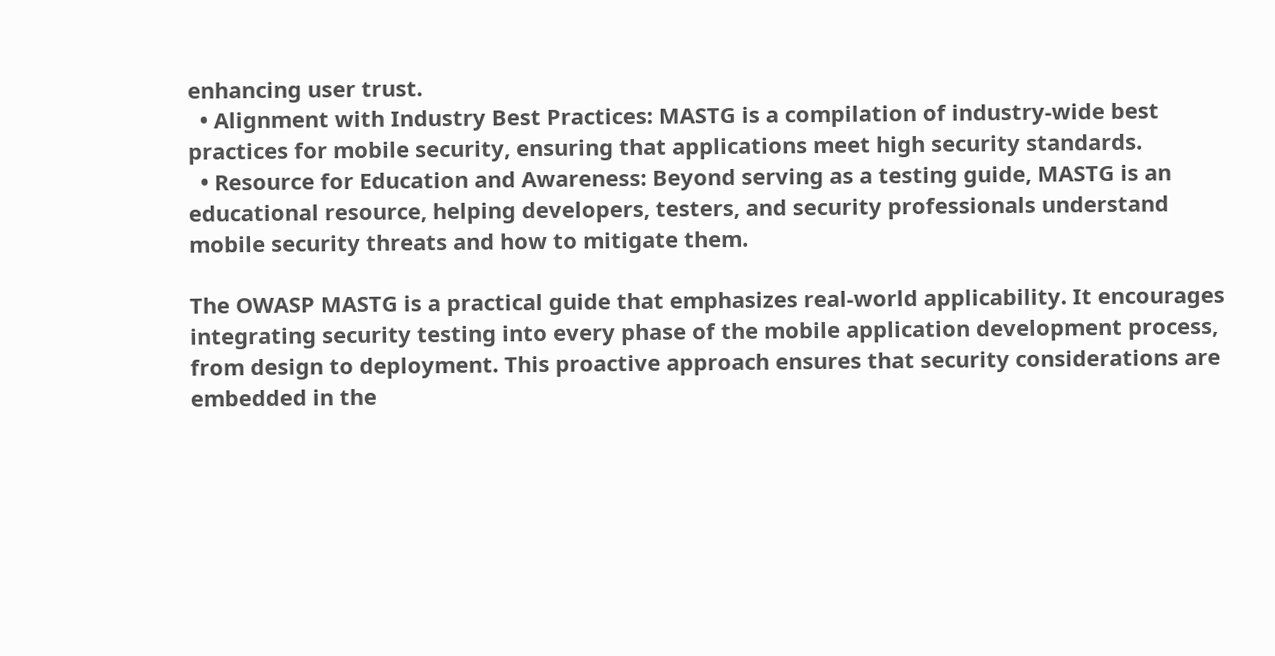enhancing user trust.
  • Alignment with Industry Best Practices: MASTG is a compilation of industry-wide best practices for mobile security, ensuring that applications meet high security standards.
  • Resource for Education and Awareness: Beyond serving as a testing guide, MASTG is an educational resource, helping developers, testers, and security professionals understand mobile security threats and how to mitigate them.

The OWASP MASTG is a practical guide that emphasizes real-world applicability. It encourages integrating security testing into every phase of the mobile application development process, from design to deployment. This proactive approach ensures that security considerations are embedded in the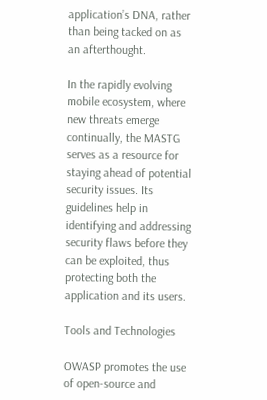application’s DNA, rather than being tacked on as an afterthought.

In the rapidly evolving mobile ecosystem, where new threats emerge continually, the MASTG serves as a resource for staying ahead of potential security issues. Its guidelines help in identifying and addressing security flaws before they can be exploited, thus protecting both the application and its users.

Tools and Technologies

OWASP promotes the use of open-source and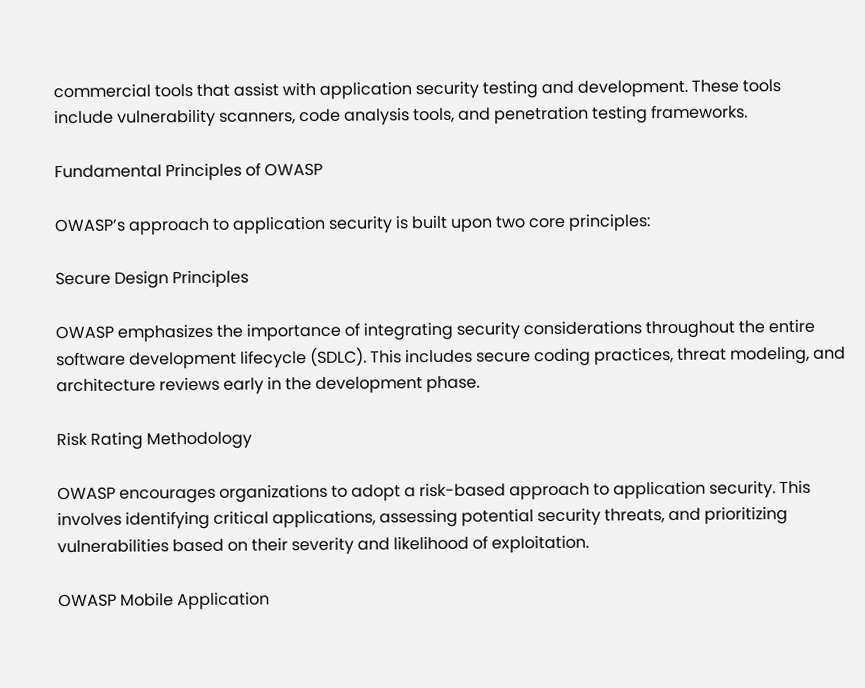commercial tools that assist with application security testing and development. These tools include vulnerability scanners, code analysis tools, and penetration testing frameworks.

Fundamental Principles of OWASP

OWASP’s approach to application security is built upon two core principles:

Secure Design Principles

OWASP emphasizes the importance of integrating security considerations throughout the entire software development lifecycle (SDLC). This includes secure coding practices, threat modeling, and architecture reviews early in the development phase.

Risk Rating Methodology

OWASP encourages organizations to adopt a risk-based approach to application security. This involves identifying critical applications, assessing potential security threats, and prioritizing vulnerabilities based on their severity and likelihood of exploitation.

OWASP Mobile Application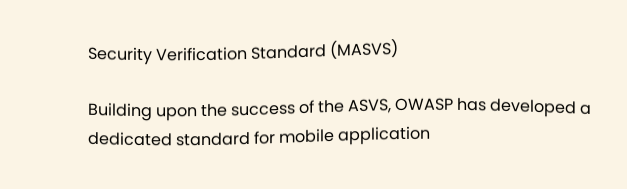Security Verification Standard (MASVS)

Building upon the success of the ASVS, OWASP has developed a dedicated standard for mobile application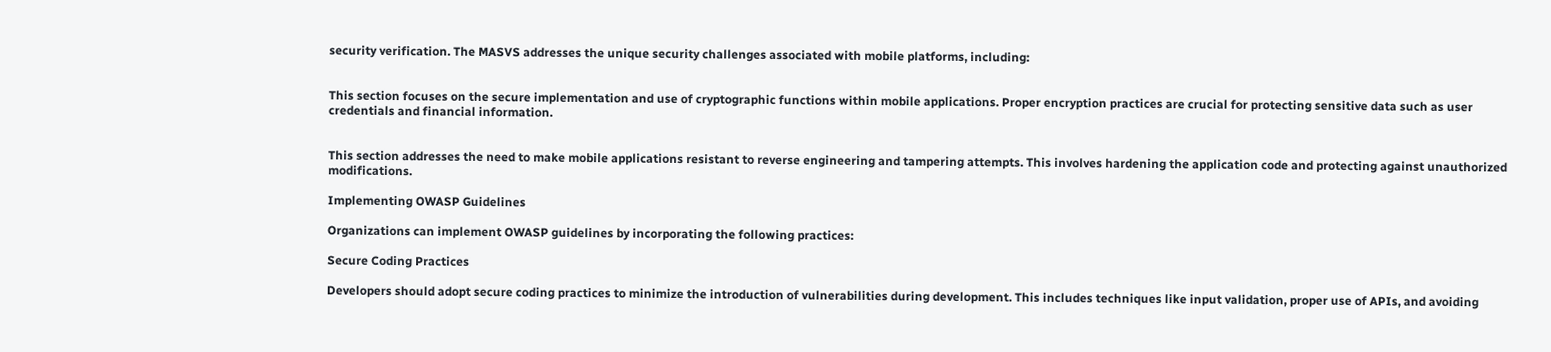security verification. The MASVS addresses the unique security challenges associated with mobile platforms, including:


This section focuses on the secure implementation and use of cryptographic functions within mobile applications. Proper encryption practices are crucial for protecting sensitive data such as user credentials and financial information.


This section addresses the need to make mobile applications resistant to reverse engineering and tampering attempts. This involves hardening the application code and protecting against unauthorized modifications.

Implementing OWASP Guidelines

Organizations can implement OWASP guidelines by incorporating the following practices:

Secure Coding Practices

Developers should adopt secure coding practices to minimize the introduction of vulnerabilities during development. This includes techniques like input validation, proper use of APIs, and avoiding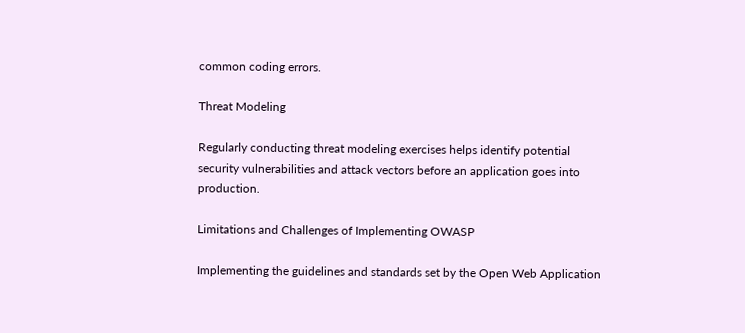common coding errors.

Threat Modeling

Regularly conducting threat modeling exercises helps identify potential security vulnerabilities and attack vectors before an application goes into production.

Limitations and Challenges of Implementing OWASP

Implementing the guidelines and standards set by the Open Web Application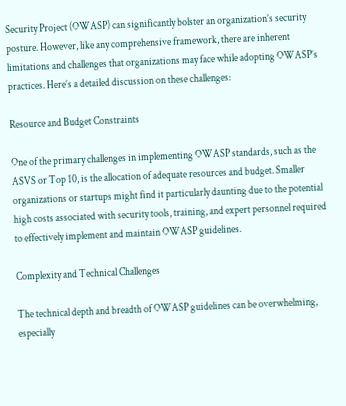Security Project (OWASP) can significantly bolster an organization’s security posture. However, like any comprehensive framework, there are inherent limitations and challenges that organizations may face while adopting OWASP’s practices. Here’s a detailed discussion on these challenges:

Resource and Budget Constraints

One of the primary challenges in implementing OWASP standards, such as the ASVS or Top 10, is the allocation of adequate resources and budget. Smaller organizations or startups might find it particularly daunting due to the potential high costs associated with security tools, training, and expert personnel required to effectively implement and maintain OWASP guidelines.

Complexity and Technical Challenges

The technical depth and breadth of OWASP guidelines can be overwhelming, especially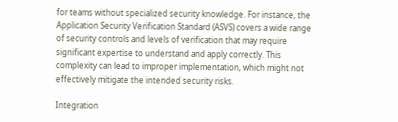for teams without specialized security knowledge. For instance, the Application Security Verification Standard (ASVS) covers a wide range of security controls and levels of verification that may require significant expertise to understand and apply correctly. This complexity can lead to improper implementation, which might not effectively mitigate the intended security risks.

Integration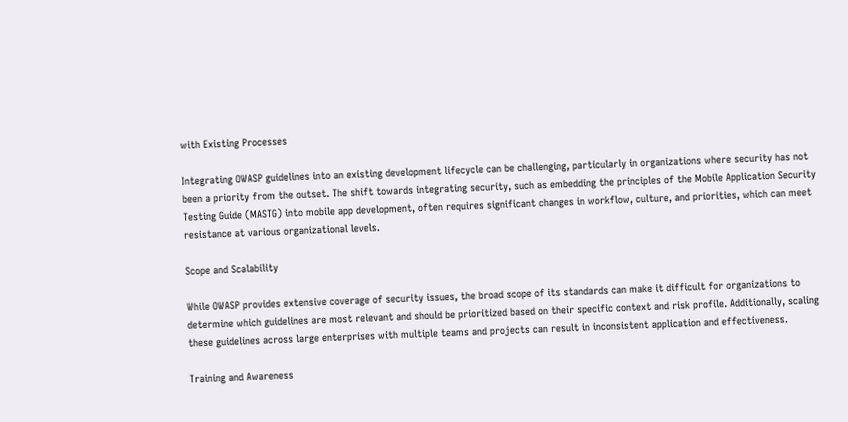with Existing Processes

Integrating OWASP guidelines into an existing development lifecycle can be challenging, particularly in organizations where security has not been a priority from the outset. The shift towards integrating security, such as embedding the principles of the Mobile Application Security Testing Guide (MASTG) into mobile app development, often requires significant changes in workflow, culture, and priorities, which can meet resistance at various organizational levels.

Scope and Scalability

While OWASP provides extensive coverage of security issues, the broad scope of its standards can make it difficult for organizations to determine which guidelines are most relevant and should be prioritized based on their specific context and risk profile. Additionally, scaling these guidelines across large enterprises with multiple teams and projects can result in inconsistent application and effectiveness.

Training and Awareness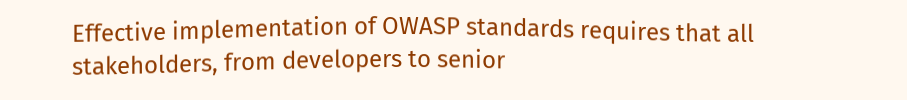Effective implementation of OWASP standards requires that all stakeholders, from developers to senior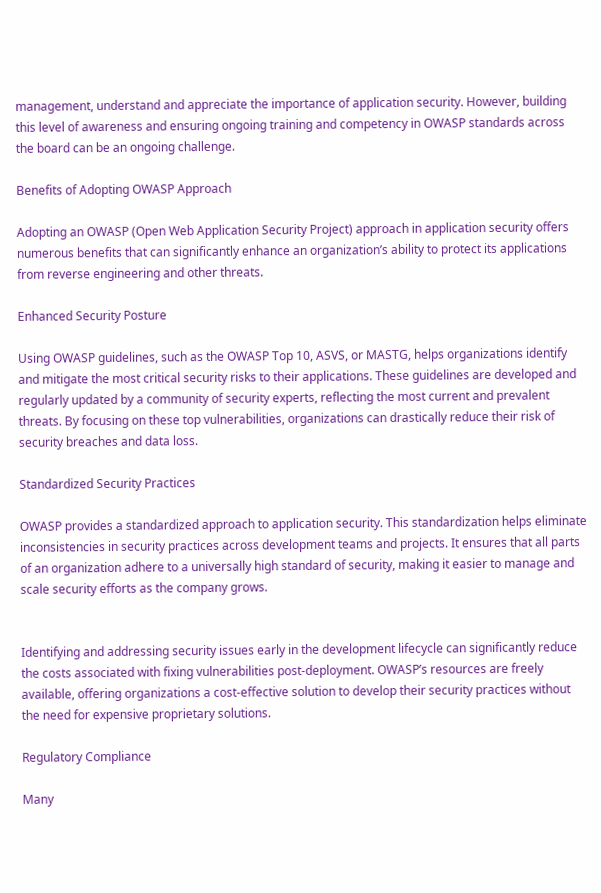management, understand and appreciate the importance of application security. However, building this level of awareness and ensuring ongoing training and competency in OWASP standards across the board can be an ongoing challenge.

Benefits of Adopting OWASP Approach

Adopting an OWASP (Open Web Application Security Project) approach in application security offers numerous benefits that can significantly enhance an organization’s ability to protect its applications from reverse engineering and other threats.

Enhanced Security Posture

Using OWASP guidelines, such as the OWASP Top 10, ASVS, or MASTG, helps organizations identify and mitigate the most critical security risks to their applications. These guidelines are developed and regularly updated by a community of security experts, reflecting the most current and prevalent threats. By focusing on these top vulnerabilities, organizations can drastically reduce their risk of security breaches and data loss.

Standardized Security Practices

OWASP provides a standardized approach to application security. This standardization helps eliminate inconsistencies in security practices across development teams and projects. It ensures that all parts of an organization adhere to a universally high standard of security, making it easier to manage and scale security efforts as the company grows.


Identifying and addressing security issues early in the development lifecycle can significantly reduce the costs associated with fixing vulnerabilities post-deployment. OWASP’s resources are freely available, offering organizations a cost-effective solution to develop their security practices without the need for expensive proprietary solutions.

Regulatory Compliance

Many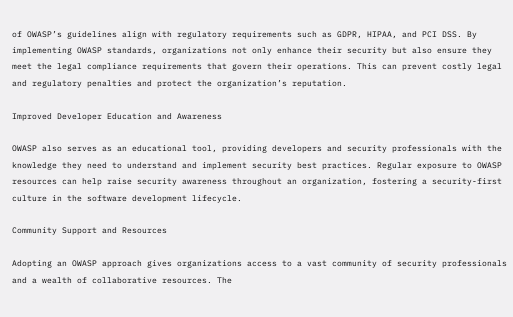of OWASP’s guidelines align with regulatory requirements such as GDPR, HIPAA, and PCI DSS. By implementing OWASP standards, organizations not only enhance their security but also ensure they meet the legal compliance requirements that govern their operations. This can prevent costly legal and regulatory penalties and protect the organization’s reputation.

Improved Developer Education and Awareness

OWASP also serves as an educational tool, providing developers and security professionals with the knowledge they need to understand and implement security best practices. Regular exposure to OWASP resources can help raise security awareness throughout an organization, fostering a security-first culture in the software development lifecycle.

Community Support and Resources

Adopting an OWASP approach gives organizations access to a vast community of security professionals and a wealth of collaborative resources. The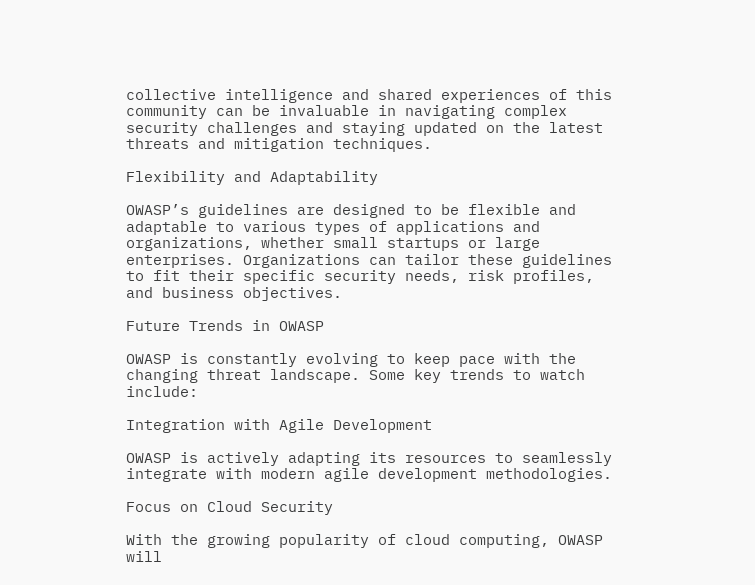collective intelligence and shared experiences of this community can be invaluable in navigating complex security challenges and staying updated on the latest threats and mitigation techniques.

Flexibility and Adaptability

OWASP’s guidelines are designed to be flexible and adaptable to various types of applications and organizations, whether small startups or large enterprises. Organizations can tailor these guidelines to fit their specific security needs, risk profiles, and business objectives.

Future Trends in OWASP

OWASP is constantly evolving to keep pace with the changing threat landscape. Some key trends to watch include:

Integration with Agile Development

OWASP is actively adapting its resources to seamlessly integrate with modern agile development methodologies.

Focus on Cloud Security

With the growing popularity of cloud computing, OWASP will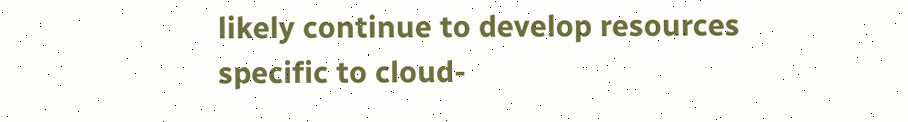likely continue to develop resources specific to cloud-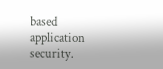based application security.